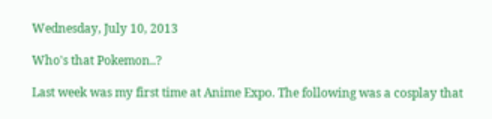Wednesday, July 10, 2013

Who's that Pokemon..?

Last week was my first time at Anime Expo. The following was a cosplay that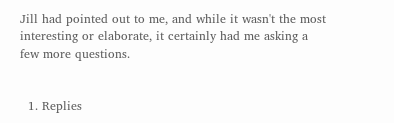Jill had pointed out to me, and while it wasn't the most interesting or elaborate, it certainly had me asking a few more questions.


  1. Replies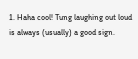1. Haha cool! Tung laughing out loud is always (usually) a good sign.